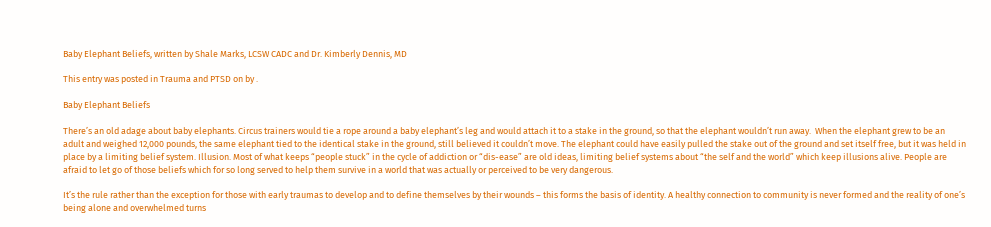Baby Elephant Beliefs, written by Shale Marks, LCSW CADC and Dr. Kimberly Dennis, MD

This entry was posted in Trauma and PTSD on by .

Baby Elephant Beliefs

There’s an old adage about baby elephants. Circus trainers would tie a rope around a baby elephant’s leg and would attach it to a stake in the ground, so that the elephant wouldn’t run away.  When the elephant grew to be an adult and weighed 12,000 pounds, the same elephant tied to the identical stake in the ground, still believed it couldn’t move. The elephant could have easily pulled the stake out of the ground and set itself free, but it was held in place by a limiting belief system. Illusion. Most of what keeps “people stuck” in the cycle of addiction or “dis-ease” are old ideas, limiting belief systems about “the self and the world” which keep illusions alive. People are afraid to let go of those beliefs which for so long served to help them survive in a world that was actually or perceived to be very dangerous.

It’s the rule rather than the exception for those with early traumas to develop and to define themselves by their wounds – this forms the basis of identity. A healthy connection to community is never formed and the reality of one’s being alone and overwhelmed turns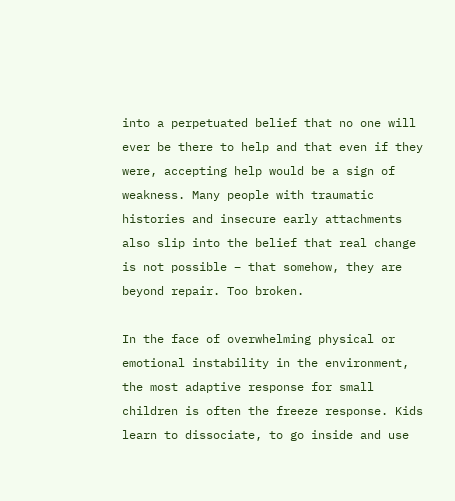into a perpetuated belief that no one will ever be there to help and that even if they were, accepting help would be a sign of weakness. Many people with traumatic histories and insecure early attachments also slip into the belief that real change is not possible – that somehow, they are beyond repair. Too broken.

In the face of overwhelming physical or emotional instability in the environment, the most adaptive response for small children is often the freeze response. Kids learn to dissociate, to go inside and use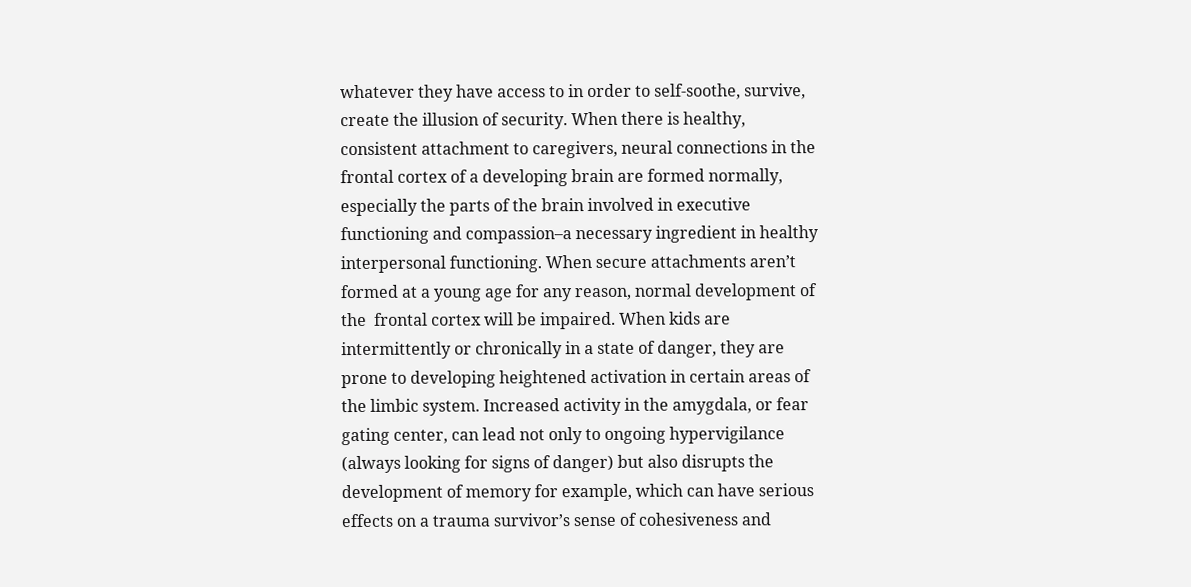whatever they have access to in order to self-soothe, survive, create the illusion of security. When there is healthy, consistent attachment to caregivers, neural connections in the frontal cortex of a developing brain are formed normally, especially the parts of the brain involved in executive functioning and compassion–a necessary ingredient in healthy interpersonal functioning. When secure attachments aren’t formed at a young age for any reason, normal development of the  frontal cortex will be impaired. When kids are intermittently or chronically in a state of danger, they are prone to developing heightened activation in certain areas of the limbic system. Increased activity in the amygdala, or fear gating center, can lead not only to ongoing hypervigilance (always looking for signs of danger) but also disrupts the development of memory for example, which can have serious effects on a trauma survivor’s sense of cohesiveness and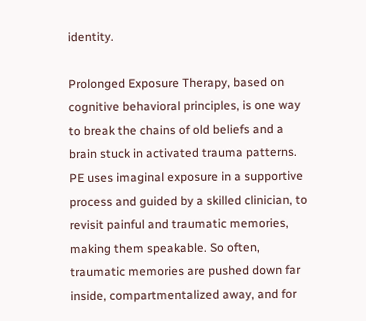identity.

Prolonged Exposure Therapy, based on cognitive behavioral principles, is one way to break the chains of old beliefs and a brain stuck in activated trauma patterns. PE uses imaginal exposure in a supportive process and guided by a skilled clinician, to revisit painful and traumatic memories, making them speakable. So often, traumatic memories are pushed down far inside, compartmentalized away, and for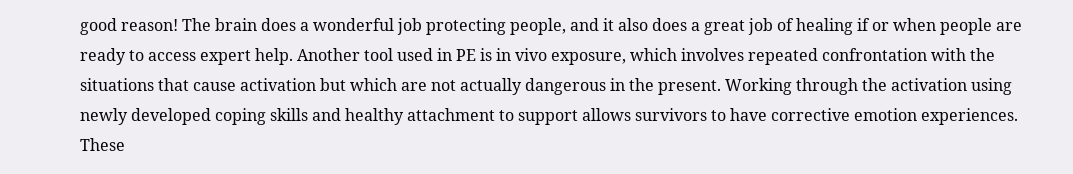good reason! The brain does a wonderful job protecting people, and it also does a great job of healing if or when people are ready to access expert help. Another tool used in PE is in vivo exposure, which involves repeated confrontation with the situations that cause activation but which are not actually dangerous in the present. Working through the activation using newly developed coping skills and healthy attachment to support allows survivors to have corrective emotion experiences. These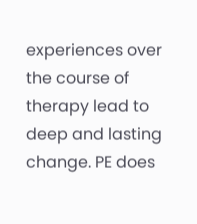experiences over the course of therapy lead to deep and lasting change. PE does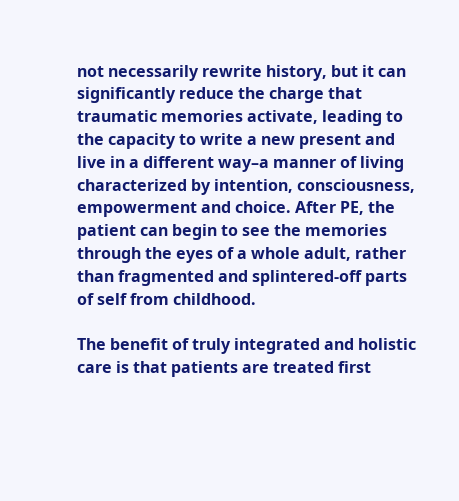not necessarily rewrite history, but it can significantly reduce the charge that traumatic memories activate, leading to the capacity to write a new present and live in a different way–a manner of living characterized by intention, consciousness, empowerment and choice. After PE, the patient can begin to see the memories through the eyes of a whole adult, rather than fragmented and splintered-off parts of self from childhood.

The benefit of truly integrated and holistic care is that patients are treated first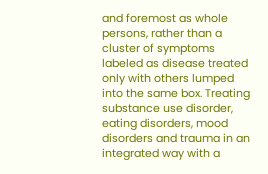and foremost as whole persons, rather than a cluster of symptoms labeled as disease treated only with others lumped into the same box. Treating substance use disorder, eating disorders, mood disorders and trauma in an integrated way with a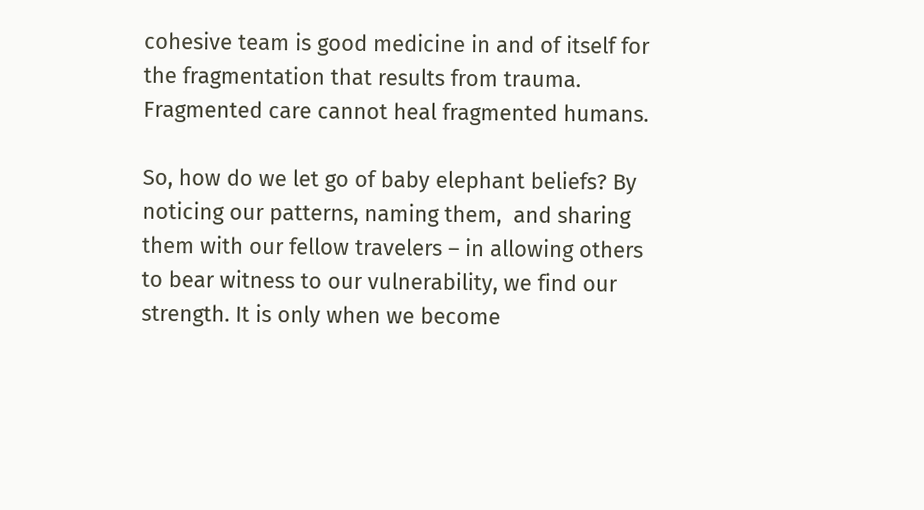cohesive team is good medicine in and of itself for the fragmentation that results from trauma. Fragmented care cannot heal fragmented humans.

So, how do we let go of baby elephant beliefs? By noticing our patterns, naming them,  and sharing them with our fellow travelers – in allowing others to bear witness to our vulnerability, we find our strength. It is only when we become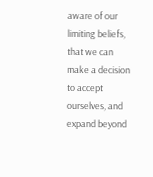aware of our limiting beliefs, that we can make a decision to accept ourselves, and expand beyond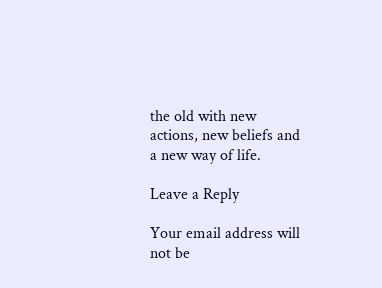the old with new actions, new beliefs and a new way of life.

Leave a Reply

Your email address will not be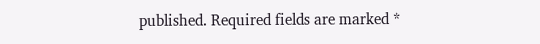published. Required fields are marked *